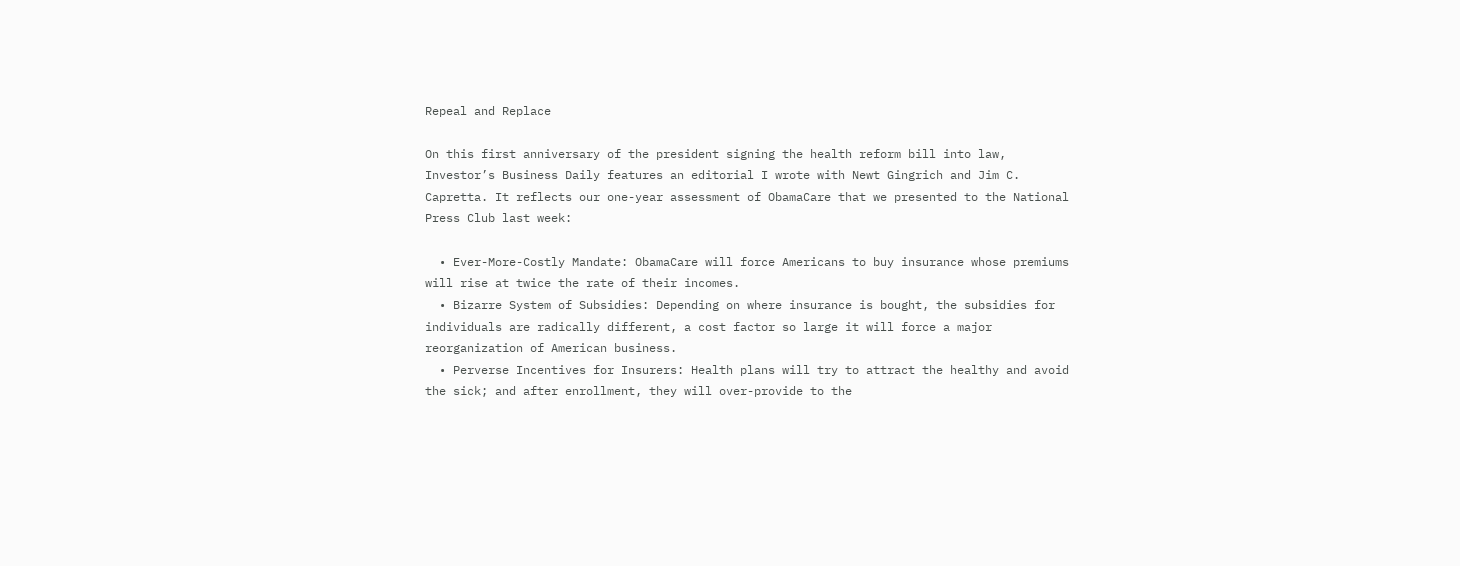Repeal and Replace

On this first anniversary of the president signing the health reform bill into law, Investor’s Business Daily features an editorial I wrote with Newt Gingrich and Jim C. Capretta. It reflects our one-year assessment of ObamaCare that we presented to the National Press Club last week:

  • Ever-More-Costly Mandate: ObamaCare will force Americans to buy insurance whose premiums will rise at twice the rate of their incomes.
  • Bizarre System of Subsidies: Depending on where insurance is bought, the subsidies for individuals are radically different, a cost factor so large it will force a major reorganization of American business.
  • Perverse Incentives for Insurers: Health plans will try to attract the healthy and avoid the sick; and after enrollment, they will over-provide to the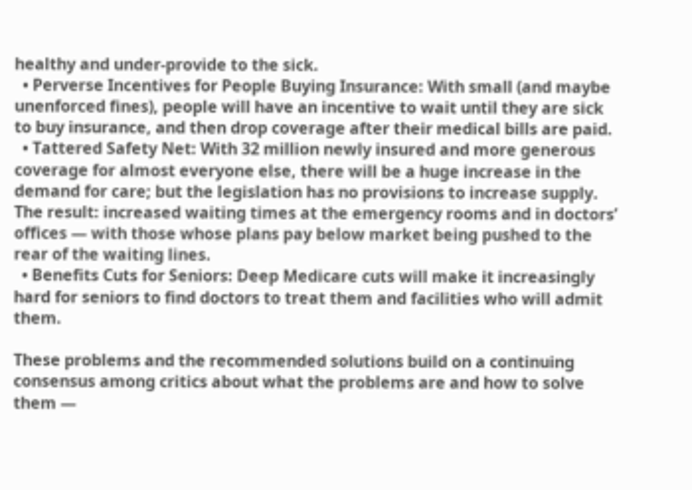healthy and under-provide to the sick.
  • Perverse Incentives for People Buying Insurance: With small (and maybe unenforced fines), people will have an incentive to wait until they are sick to buy insurance, and then drop coverage after their medical bills are paid.
  • Tattered Safety Net: With 32 million newly insured and more generous coverage for almost everyone else, there will be a huge increase in the demand for care; but the legislation has no provisions to increase supply. The result: increased waiting times at the emergency rooms and in doctors’ offices — with those whose plans pay below market being pushed to the rear of the waiting lines.
  • Benefits Cuts for Seniors: Deep Medicare cuts will make it increasingly hard for seniors to find doctors to treat them and facilities who will admit them.

These problems and the recommended solutions build on a continuing consensus among critics about what the problems are and how to solve them —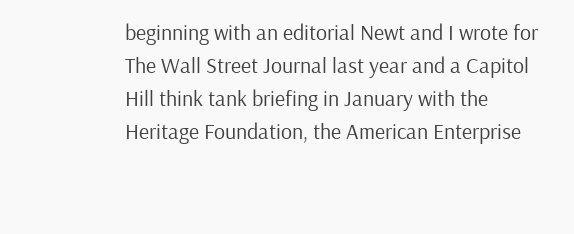beginning with an editorial Newt and I wrote for The Wall Street Journal last year and a Capitol Hill think tank briefing in January with the Heritage Foundation, the American Enterprise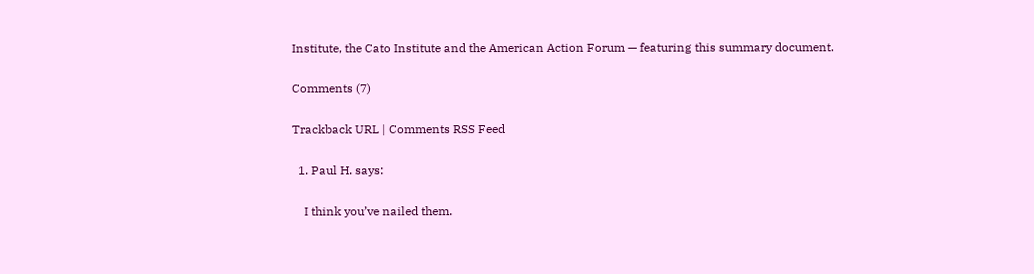Institute, the Cato Institute and the American Action Forum — featuring this summary document.

Comments (7)

Trackback URL | Comments RSS Feed

  1. Paul H. says:

    I think you’ve nailed them.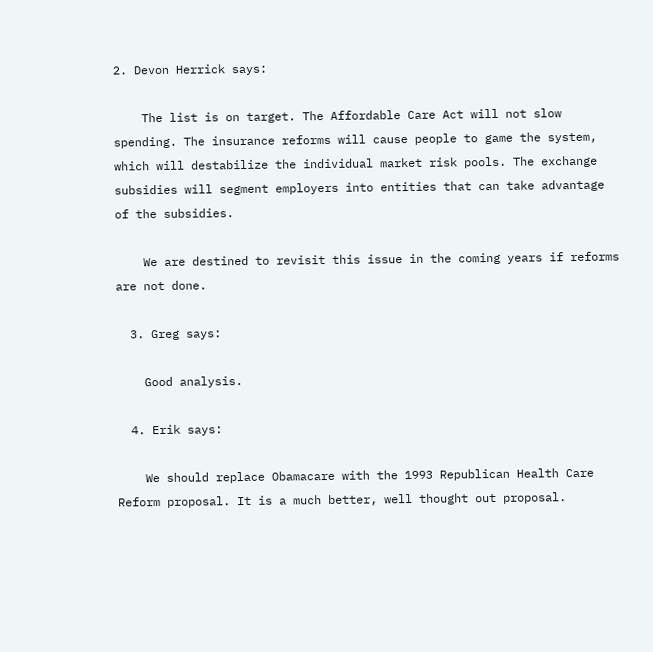2. Devon Herrick says:

    The list is on target. The Affordable Care Act will not slow spending. The insurance reforms will cause people to game the system, which will destabilize the individual market risk pools. The exchange subsidies will segment employers into entities that can take advantage of the subsidies.

    We are destined to revisit this issue in the coming years if reforms are not done.

  3. Greg says:

    Good analysis.

  4. Erik says:

    We should replace Obamacare with the 1993 Republican Health Care Reform proposal. It is a much better, well thought out proposal.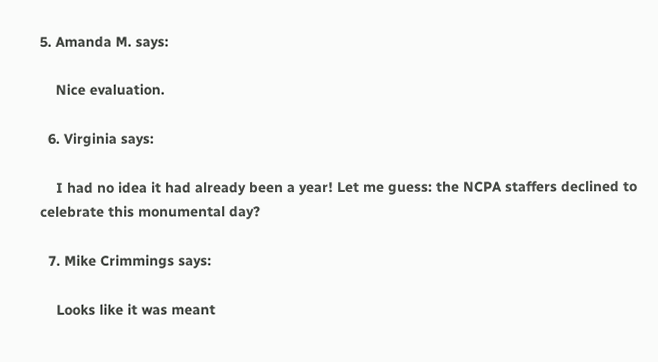5. Amanda M. says:

    Nice evaluation.

  6. Virginia says:

    I had no idea it had already been a year! Let me guess: the NCPA staffers declined to celebrate this monumental day?

  7. Mike Crimmings says:

    Looks like it was meant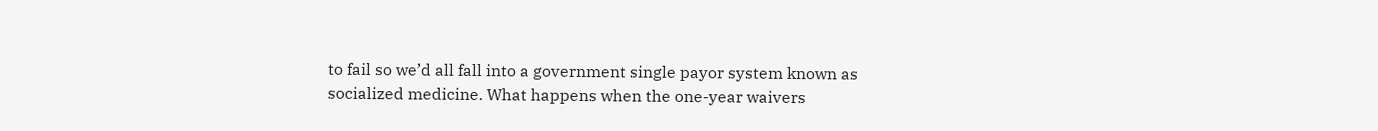to fail so we’d all fall into a government single payor system known as socialized medicine. What happens when the one-year waivers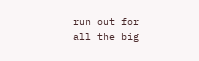run out for all the big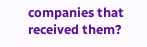companies that received them?